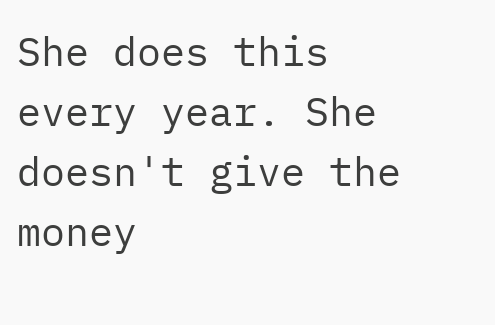She does this every year. She doesn't give the money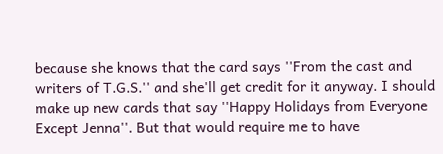because she knows that the card says ''From the cast and writers of T.G.S.'' and she'll get credit for it anyway. I should make up new cards that say ''Happy Holidays from Everyone Except Jenna''. But that would require me to have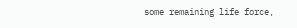some remaining life force,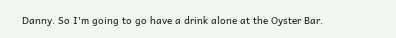Danny. So I'm going to go have a drink alone at the Oyster Bar.